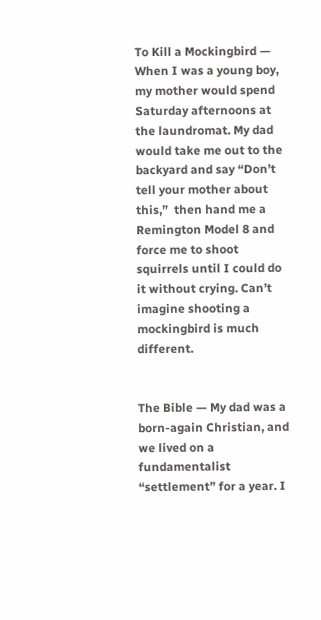To Kill a Mockingbird — When I was a young boy, my mother would spend Saturday afternoons at the laundromat. My dad would take me out to the backyard and say “Don’t tell your mother about this,”  then hand me a Remington Model 8 and force me to shoot squirrels until I could do it without crying. Can’t imagine shooting a mockingbird is much different.


The Bible — My dad was a born-again Christian, and we lived on a fundamentalist “settlement” for a year. I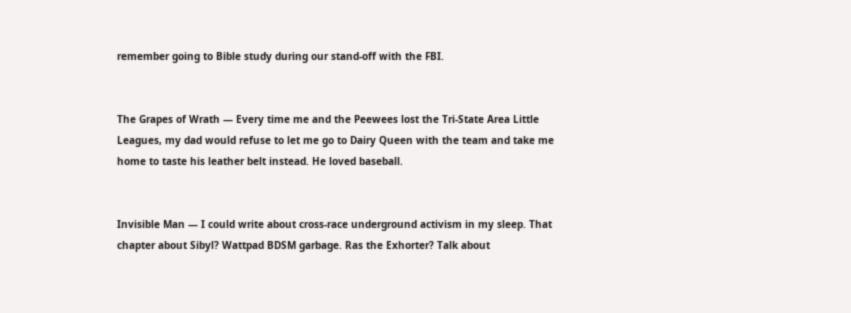remember going to Bible study during our stand-off with the FBI.


The Grapes of Wrath — Every time me and the Peewees lost the Tri-State Area Little Leagues, my dad would refuse to let me go to Dairy Queen with the team and take me home to taste his leather belt instead. He loved baseball.


Invisible Man — I could write about cross-race underground activism in my sleep. That chapter about Sibyl? Wattpad BDSM garbage. Ras the Exhorter? Talk about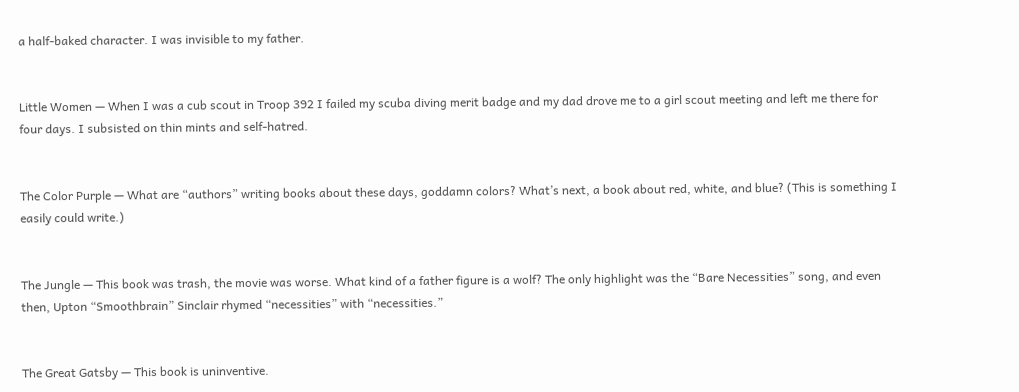a half-baked character. I was invisible to my father.


Little Women — When I was a cub scout in Troop 392 I failed my scuba diving merit badge and my dad drove me to a girl scout meeting and left me there for four days. I subsisted on thin mints and self-hatred.


The Color Purple — What are “authors” writing books about these days, goddamn colors? What’s next, a book about red, white, and blue? (This is something I easily could write.)


The Jungle — This book was trash, the movie was worse. What kind of a father figure is a wolf? The only highlight was the “Bare Necessities” song, and even then, Upton “Smoothbrain” Sinclair rhymed “necessities” with “necessities.”


The Great Gatsby — This book is uninventive.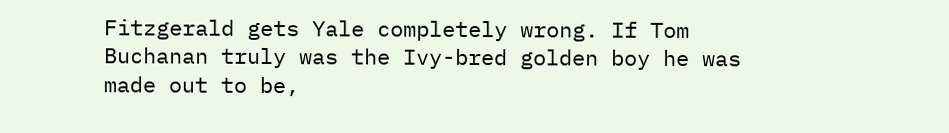Fitzgerald gets Yale completely wrong. If Tom Buchanan truly was the Ivy-bred golden boy he was made out to be,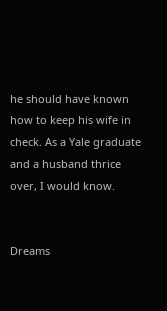he should have known how to keep his wife in check. As a Yale graduate and a husband thrice over, I would know.


Dreams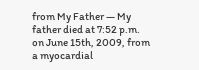from My Father — My father died at 7:52 p.m. on June 15th, 2009, from a myocardial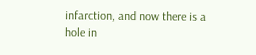infarction, and now there is a hole in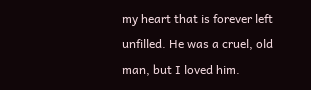my heart that is forever left unfilled. He was a cruel, old man, but I loved him.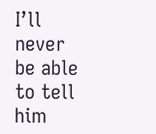I’ll never be able to tell him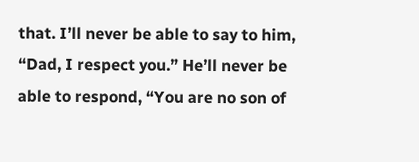that. I’ll never be able to say to him, “Dad, I respect you.” He’ll never be able to respond, “You are no son of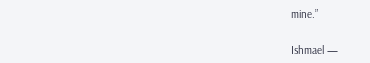mine.”


Ishmael —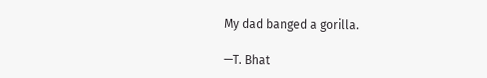My dad banged a gorilla.

—T. Bhat